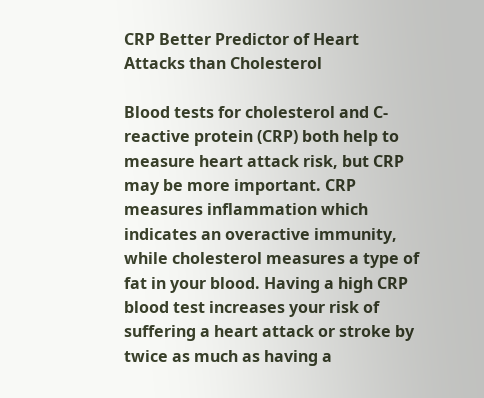CRP Better Predictor of Heart Attacks than Cholesterol

Blood tests for cholesterol and C-reactive protein (CRP) both help to measure heart attack risk, but CRP may be more important. CRP measures inflammation which indicates an overactive immunity, while cholesterol measures a type of fat in your blood. Having a high CRP blood test increases your risk of suffering a heart attack or stroke by twice as much as having a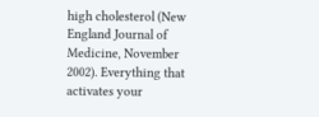high cholesterol (New England Journal of Medicine, November 2002). Everything that activates your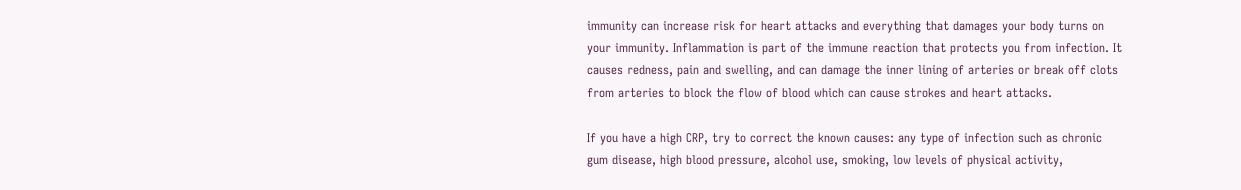immunity can increase risk for heart attacks and everything that damages your body turns on your immunity. Inflammation is part of the immune reaction that protects you from infection. It causes redness, pain and swelling, and can damage the inner lining of arteries or break off clots from arteries to block the flow of blood which can cause strokes and heart attacks.

If you have a high CRP, try to correct the known causes: any type of infection such as chronic gum disease, high blood pressure, alcohol use, smoking, low levels of physical activity,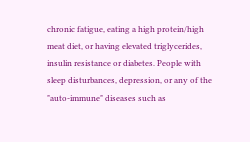chronic fatigue, eating a high protein/high meat diet, or having elevated triglycerides, insulin resistance or diabetes. People with sleep disturbances, depression, or any of the "auto-immune" diseases such as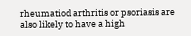rheumatiod arthritis or psoriasis are also likely to have a high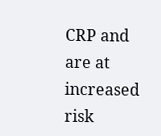CRP and are at increased risk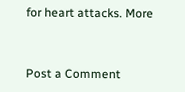for heart attacks. More


Post a Comment